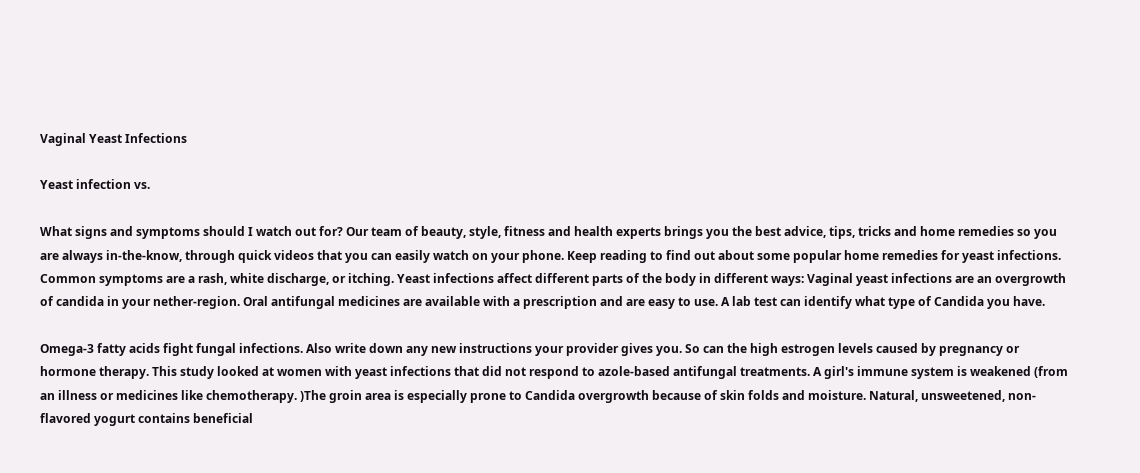Vaginal Yeast Infections

Yeast infection vs.

What signs and symptoms should I watch out for? Our team of beauty, style, fitness and health experts brings you the best advice, tips, tricks and home remedies so you are always in-the-know, through quick videos that you can easily watch on your phone. Keep reading to find out about some popular home remedies for yeast infections. Common symptoms are a rash, white discharge, or itching. Yeast infections affect different parts of the body in different ways: Vaginal yeast infections are an overgrowth of candida in your nether-region. Oral antifungal medicines are available with a prescription and are easy to use. A lab test can identify what type of Candida you have.

Omega-3 fatty acids fight fungal infections. Also write down any new instructions your provider gives you. So can the high estrogen levels caused by pregnancy or hormone therapy. This study looked at women with yeast infections that did not respond to azole-based antifungal treatments. A girl's immune system is weakened (from an illness or medicines like chemotherapy. )The groin area is especially prone to Candida overgrowth because of skin folds and moisture. Natural, unsweetened, non-flavored yogurt contains beneficial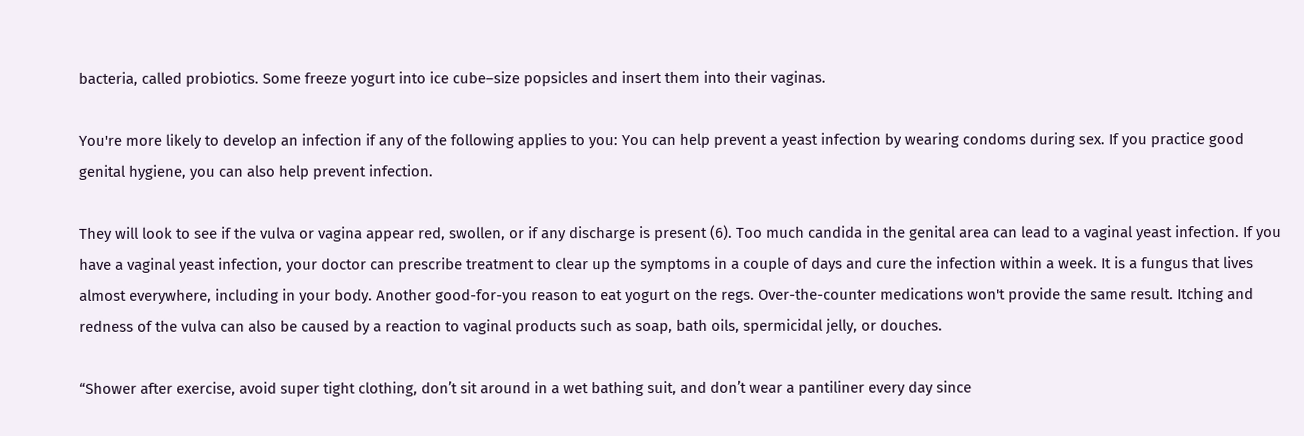bacteria, called probiotics. Some freeze yogurt into ice cube–size popsicles and insert them into their vaginas.

You're more likely to develop an infection if any of the following applies to you: You can help prevent a yeast infection by wearing condoms during sex. If you practice good genital hygiene, you can also help prevent infection.

They will look to see if the vulva or vagina appear red, swollen, or if any discharge is present (6). Too much candida in the genital area can lead to a vaginal yeast infection. If you have a vaginal yeast infection, your doctor can prescribe treatment to clear up the symptoms in a couple of days and cure the infection within a week. It is a fungus that lives almost everywhere, including in your body. Another good-for-you reason to eat yogurt on the regs. Over-the-counter medications won't provide the same result. Itching and redness of the vulva can also be caused by a reaction to vaginal products such as soap, bath oils, spermicidal jelly, or douches.

“Shower after exercise, avoid super tight clothing, don’t sit around in a wet bathing suit, and don’t wear a pantiliner every day since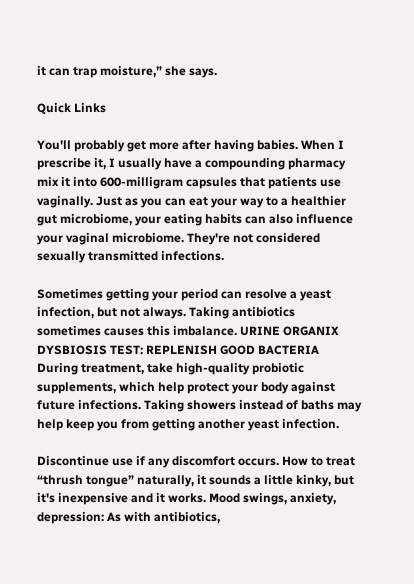it can trap moisture,” she says.

Quick Links

You'll probably get more after having babies. When I prescribe it, I usually have a compounding pharmacy mix it into 600-milligram capsules that patients use vaginally. Just as you can eat your way to a healthier gut microbiome, your eating habits can also influence your vaginal microbiome. They're not considered sexually transmitted infections.

Sometimes getting your period can resolve a yeast infection, but not always. Taking antibiotics sometimes causes this imbalance. URINE ORGANIX DYSBIOSIS TEST: REPLENISH GOOD BACTERIA During treatment, take high-quality probiotic supplements, which help protect your body against future infections. Taking showers instead of baths may help keep you from getting another yeast infection.

Discontinue use if any discomfort occurs. How to treat “thrush tongue” naturally, it sounds a little kinky, but it's inexpensive and it works. Mood swings, anxiety, depression: As with antibiotics,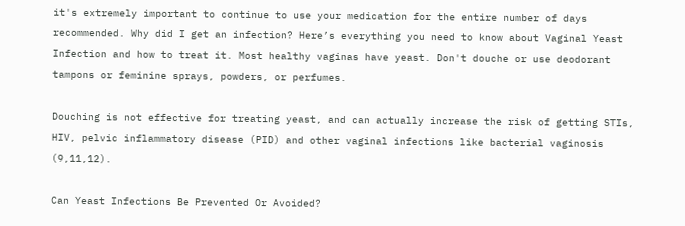it's extremely important to continue to use your medication for the entire number of days recommended. Why did I get an infection? Here’s everything you need to know about Vaginal Yeast Infection and how to treat it. Most healthy vaginas have yeast. Don't douche or use deodorant tampons or feminine sprays, powders, or perfumes.

Douching is not effective for treating yeast, and can actually increase the risk of getting STIs, HIV, pelvic inflammatory disease (PID) and other vaginal infections like bacterial vaginosis (9,11,12).

Can Yeast Infections Be Prevented Or Avoided?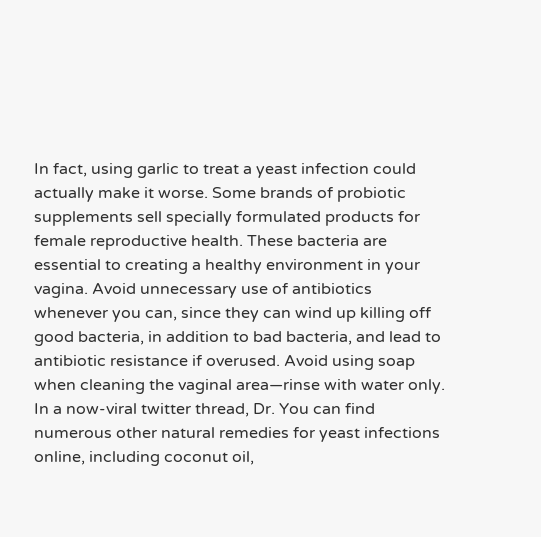In fact, using garlic to treat a yeast infection could actually make it worse. Some brands of probiotic supplements sell specially formulated products for female reproductive health. These bacteria are essential to creating a healthy environment in your vagina. Avoid unnecessary use of antibiotics whenever you can, since they can wind up killing off good bacteria, in addition to bad bacteria, and lead to antibiotic resistance if overused. Avoid using soap when cleaning the vaginal area—rinse with water only. In a now-viral twitter thread, Dr. You can find numerous other natural remedies for yeast infections online, including coconut oil,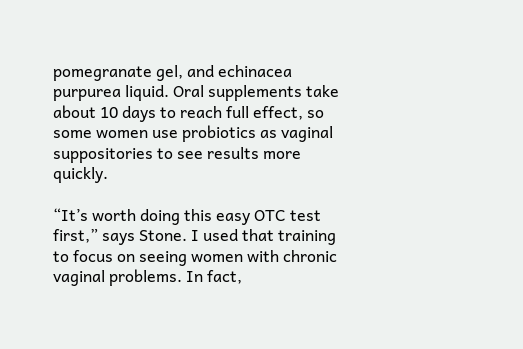pomegranate gel, and echinacea purpurea liquid. Oral supplements take about 10 days to reach full effect, so some women use probiotics as vaginal suppositories to see results more quickly.

“It’s worth doing this easy OTC test first,” says Stone. I used that training to focus on seeing women with chronic vaginal problems. In fact,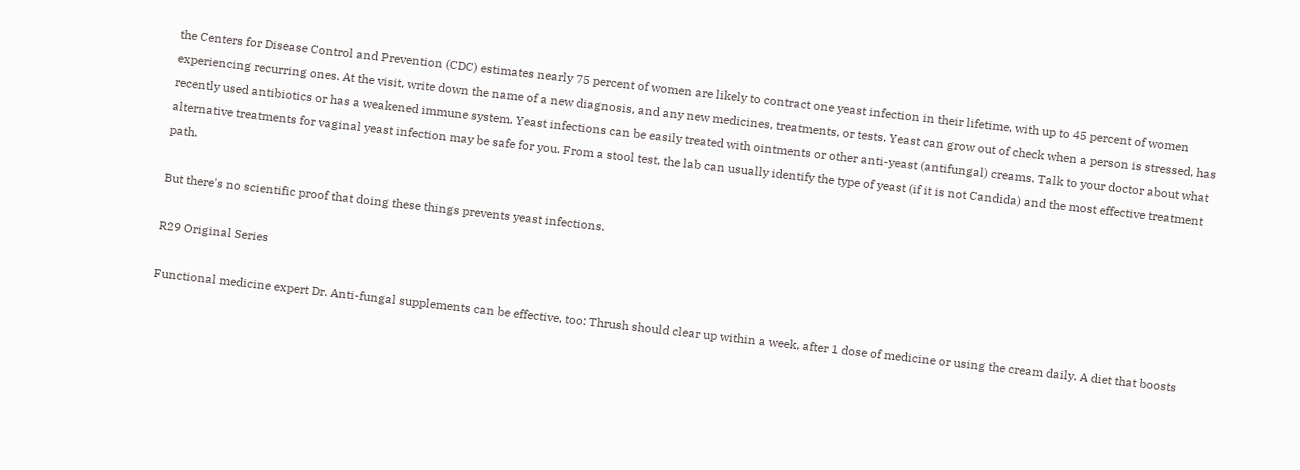the Centers for Disease Control and Prevention (CDC) estimates nearly 75 percent of women are likely to contract one yeast infection in their lifetime, with up to 45 percent of women experiencing recurring ones. At the visit, write down the name of a new diagnosis, and any new medicines, treatments, or tests. Yeast can grow out of check when a person is stressed, has recently used antibiotics or has a weakened immune system. Yeast infections can be easily treated with ointments or other anti-yeast (antifungal) creams. Talk to your doctor about what alternative treatments for vaginal yeast infection may be safe for you. From a stool test, the lab can usually identify the type of yeast (if it is not Candida) and the most effective treatment path.

But there's no scientific proof that doing these things prevents yeast infections.

R29 Original Series

Functional medicine expert Dr. Anti-fungal supplements can be effective, too: Thrush should clear up within a week, after 1 dose of medicine or using the cream daily. A diet that boosts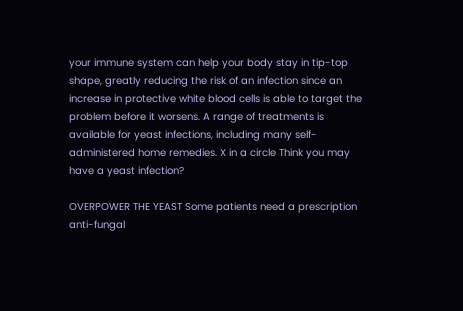your immune system can help your body stay in tip-top shape, greatly reducing the risk of an infection since an increase in protective white blood cells is able to target the problem before it worsens. A range of treatments is available for yeast infections, including many self-administered home remedies. X in a circle Think you may have a yeast infection?

OVERPOWER THE YEAST Some patients need a prescription anti-fungal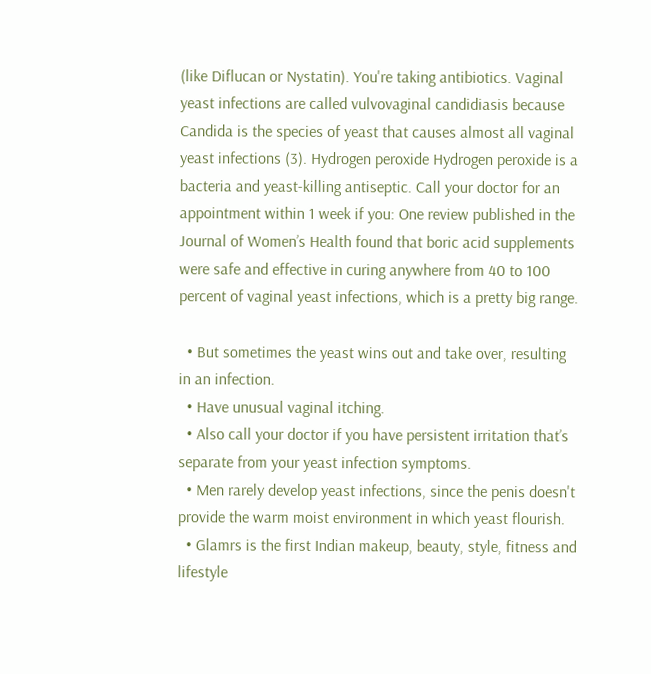(like Diflucan or Nystatin). You're taking antibiotics. Vaginal yeast infections are called vulvovaginal candidiasis because Candida is the species of yeast that causes almost all vaginal yeast infections (3). Hydrogen peroxide Hydrogen peroxide is a bacteria and yeast-killing antiseptic. Call your doctor for an appointment within 1 week if you: One review published in the Journal of Women’s Health found that boric acid supplements were safe and effective in curing anywhere from 40 to 100 percent of vaginal yeast infections, which is a pretty big range.

  • But sometimes the yeast wins out and take over, resulting in an infection.
  • Have unusual vaginal itching.
  • Also call your doctor if you have persistent irritation that’s separate from your yeast infection symptoms.
  • Men rarely develop yeast infections, since the penis doesn't provide the warm moist environment in which yeast flourish.
  • Glamrs is the first Indian makeup, beauty, style, fitness and lifestyle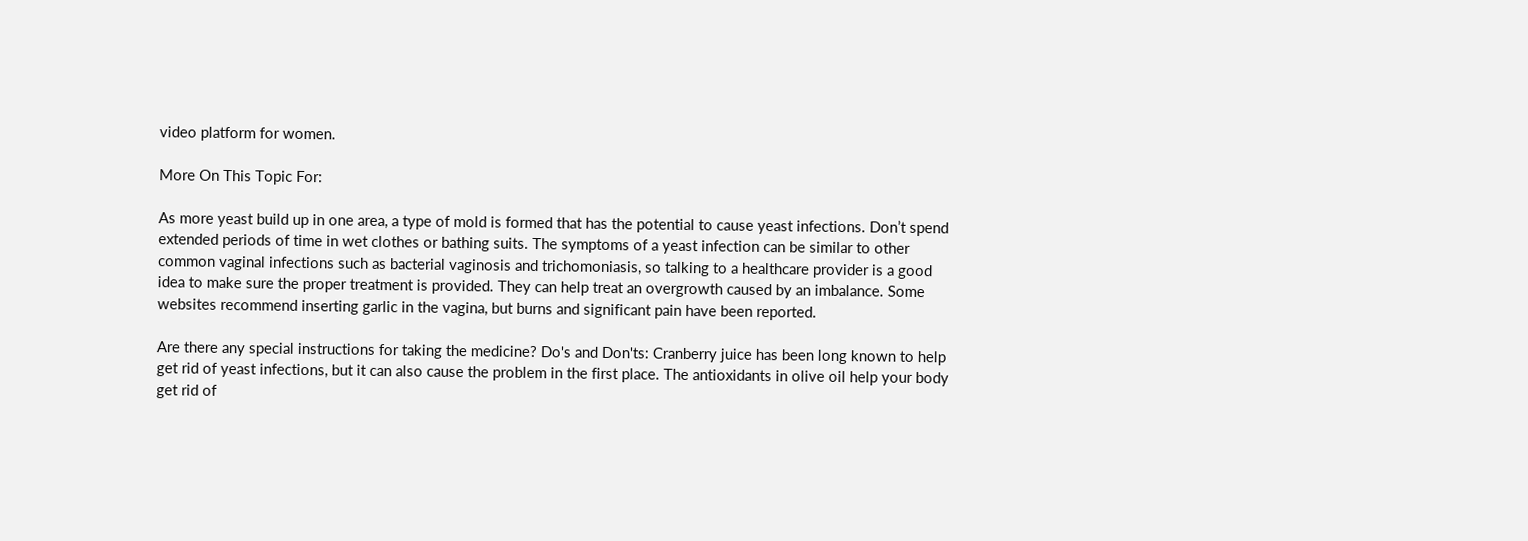video platform for women.

More On This Topic For:

As more yeast build up in one area, a type of mold is formed that has the potential to cause yeast infections. Don’t spend extended periods of time in wet clothes or bathing suits. The symptoms of a yeast infection can be similar to other common vaginal infections such as bacterial vaginosis and trichomoniasis, so talking to a healthcare provider is a good idea to make sure the proper treatment is provided. They can help treat an overgrowth caused by an imbalance. Some websites recommend inserting garlic in the vagina, but burns and significant pain have been reported.

Are there any special instructions for taking the medicine? Do's and Don'ts: Cranberry juice has been long known to help get rid of yeast infections, but it can also cause the problem in the first place. The antioxidants in olive oil help your body get rid of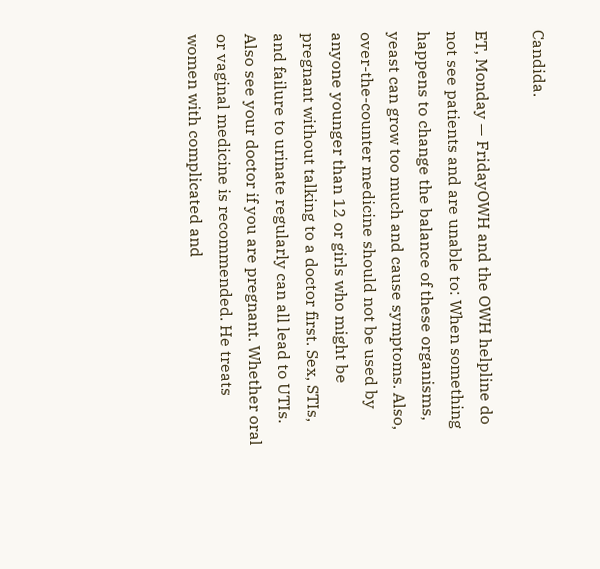Candida.

ET, Monday — FridayOWH and the OWH helpline do not see patients and are unable to: When something happens to change the balance of these organisms, yeast can grow too much and cause symptoms. Also, over-the-counter medicine should not be used by anyone younger than 12 or girls who might be pregnant without talking to a doctor first. Sex, STIs, and failure to urinate regularly can all lead to UTIs. Also see your doctor if you are pregnant. Whether oral or vaginal medicine is recommended. He treats women with complicated and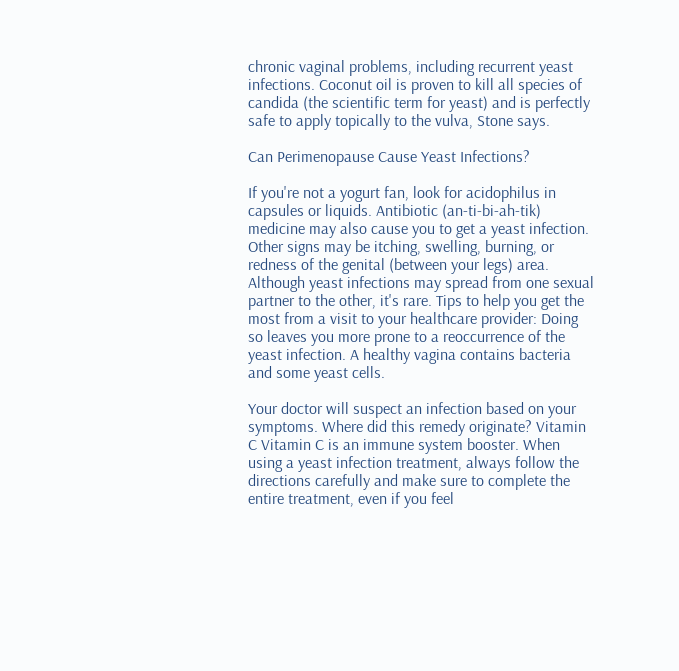chronic vaginal problems, including recurrent yeast infections. Coconut oil is proven to kill all species of candida (the scientific term for yeast) and is perfectly safe to apply topically to the vulva, Stone says.

Can Perimenopause Cause Yeast Infections?

If you're not a yogurt fan, look for acidophilus in capsules or liquids. Antibiotic (an-ti-bi-ah-tik) medicine may also cause you to get a yeast infection. Other signs may be itching, swelling, burning, or redness of the genital (between your legs) area. Although yeast infections may spread from one sexual partner to the other, it's rare. Tips to help you get the most from a visit to your healthcare provider: Doing so leaves you more prone to a reoccurrence of the yeast infection. A healthy vagina contains bacteria and some yeast cells.

Your doctor will suspect an infection based on your symptoms. Where did this remedy originate? Vitamin C Vitamin C is an immune system booster. When using a yeast infection treatment, always follow the directions carefully and make sure to complete the entire treatment, even if you feel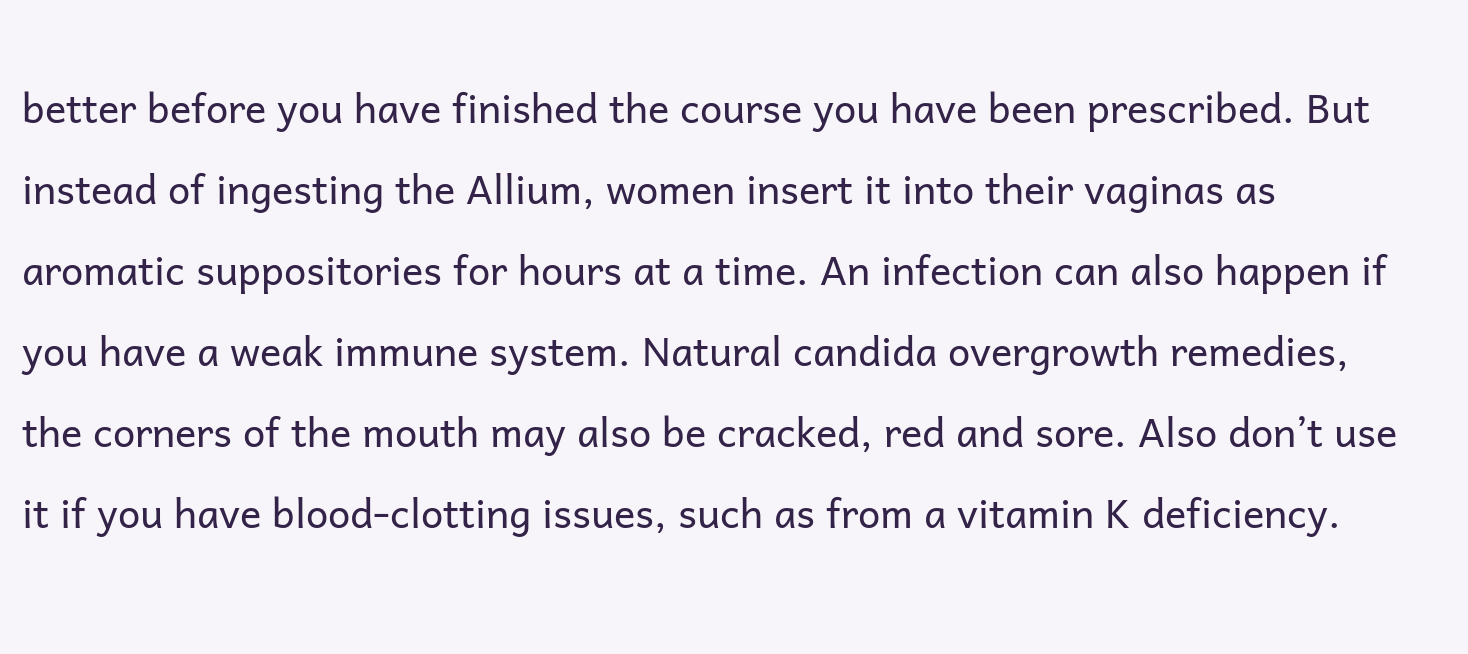better before you have finished the course you have been prescribed. But instead of ingesting the Allium, women insert it into their vaginas as aromatic suppositories for hours at a time. An infection can also happen if you have a weak immune system. Natural candida overgrowth remedies, the corners of the mouth may also be cracked, red and sore. Also don’t use it if you have blood-clotting issues, such as from a vitamin K deficiency.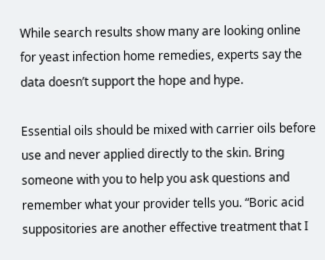While search results show many are looking online for yeast infection home remedies, experts say the data doesn’t support the hope and hype.

Essential oils should be mixed with carrier oils before use and never applied directly to the skin. Bring someone with you to help you ask questions and remember what your provider tells you. “Boric acid suppositories are another effective treatment that I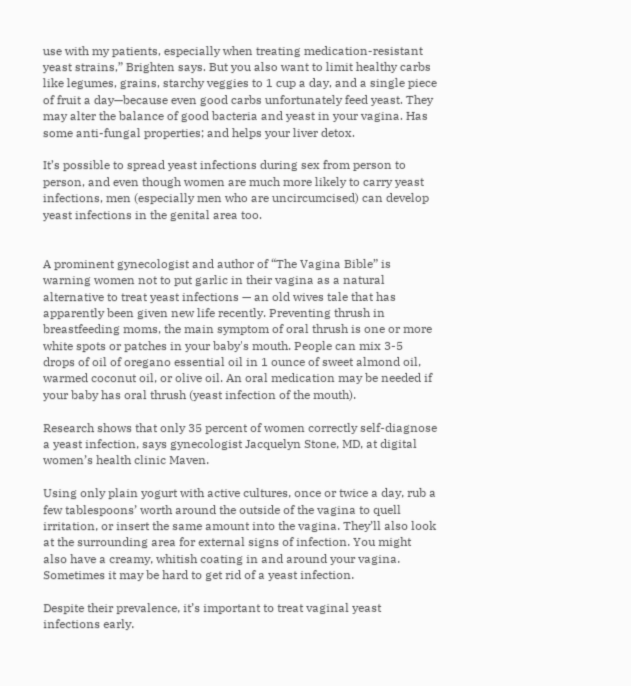use with my patients, especially when treating medication-resistant yeast strains,” Brighten says. But you also want to limit healthy carbs like legumes, grains, starchy veggies to 1 cup a day, and a single piece of fruit a day—because even good carbs unfortunately feed yeast. They may alter the balance of good bacteria and yeast in your vagina. Has some anti-fungal properties; and helps your liver detox.

It’s possible to spread yeast infections during sex from person to person, and even though women are much more likely to carry yeast infections, men (especially men who are uncircumcised) can develop yeast infections in the genital area too.


A prominent gynecologist and author of “The Vagina Bible” is warning women not to put garlic in their vagina as a natural alternative to treat yeast infections — an old wives tale that has apparently been given new life recently. Preventing thrush in breastfeeding moms, the main symptom of oral thrush is one or more white spots or patches in your baby's mouth. People can mix 3-5 drops of oil of oregano essential oil in 1 ounce of sweet almond oil, warmed coconut oil, or olive oil. An oral medication may be needed if your baby has oral thrush (yeast infection of the mouth).

Research shows that only 35 percent of women correctly self-diagnose a yeast infection, says gynecologist Jacquelyn Stone, MD, at digital women’s health clinic Maven.

Using only plain yogurt with active cultures, once or twice a day, rub a few tablespoons’ worth around the outside of the vagina to quell irritation, or insert the same amount into the vagina. They’ll also look at the surrounding area for external signs of infection. You might also have a creamy, whitish coating in and around your vagina. Sometimes it may be hard to get rid of a yeast infection.

Despite their prevalence, it’s important to treat vaginal yeast infections early.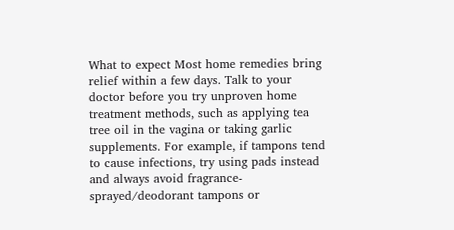What to expect Most home remedies bring relief within a few days. Talk to your doctor before you try unproven home treatment methods, such as applying tea tree oil in the vagina or taking garlic supplements. For example, if tampons tend to cause infections, try using pads instead and always avoid fragrance-sprayed/deodorant tampons or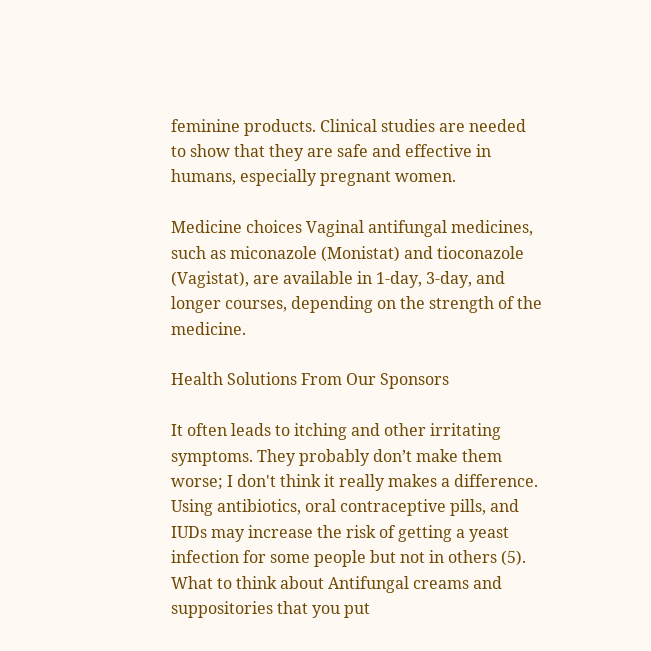feminine products. Clinical studies are needed to show that they are safe and effective in humans, especially pregnant women.

Medicine choices Vaginal antifungal medicines, such as miconazole (Monistat) and tioconazole (Vagistat), are available in 1-day, 3-day, and longer courses, depending on the strength of the medicine.

Health Solutions From Our Sponsors

It often leads to itching and other irritating symptoms. They probably don’t make them worse; I don't think it really makes a difference. Using antibiotics, oral contraceptive pills, and IUDs may increase the risk of getting a yeast infection for some people but not in others (5). What to think about Antifungal creams and suppositories that you put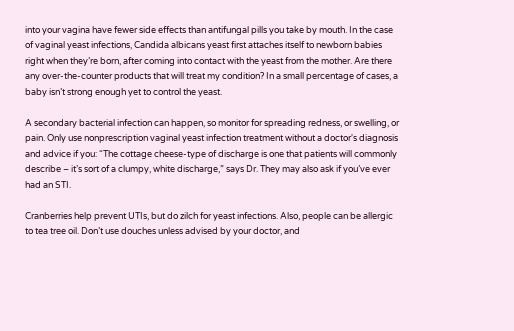into your vagina have fewer side effects than antifungal pills you take by mouth. In the case of vaginal yeast infections, Candida albicans yeast first attaches itself to newborn babies right when they’re born, after coming into contact with the yeast from the mother. Are there any over-the-counter products that will treat my condition? In a small percentage of cases, a baby isn’t strong enough yet to control the yeast.

A secondary bacterial infection can happen, so monitor for spreading redness, or swelling, or pain. Only use nonprescription vaginal yeast infection treatment without a doctor's diagnosis and advice if you: “The cottage cheese-type of discharge is one that patients will commonly describe – it’s sort of a clumpy, white discharge,” says Dr. They may also ask if you’ve ever had an STI.

Cranberries help prevent UTIs, but do zilch for yeast infections. Also, people can be allergic to tea tree oil. Don’t use douches unless advised by your doctor, and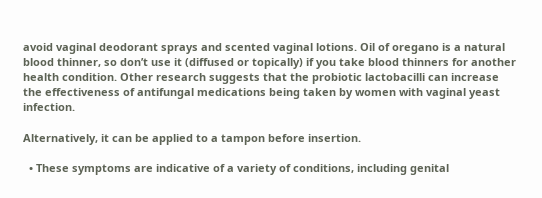avoid vaginal deodorant sprays and scented vaginal lotions. Oil of oregano is a natural blood thinner, so don’t use it (diffused or topically) if you take blood thinners for another health condition. Other research suggests that the probiotic lactobacilli can increase the effectiveness of antifungal medications being taken by women with vaginal yeast infection.

Alternatively, it can be applied to a tampon before insertion.

  • These symptoms are indicative of a variety of conditions, including genital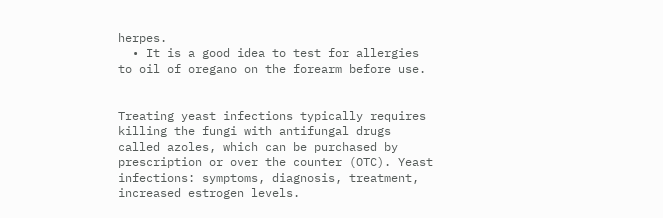herpes.
  • It is a good idea to test for allergies to oil of oregano on the forearm before use.


Treating yeast infections typically requires killing the fungi with antifungal drugs called azoles, which can be purchased by prescription or over the counter (OTC). Yeast infections: symptoms, diagnosis, treatment, increased estrogen levels.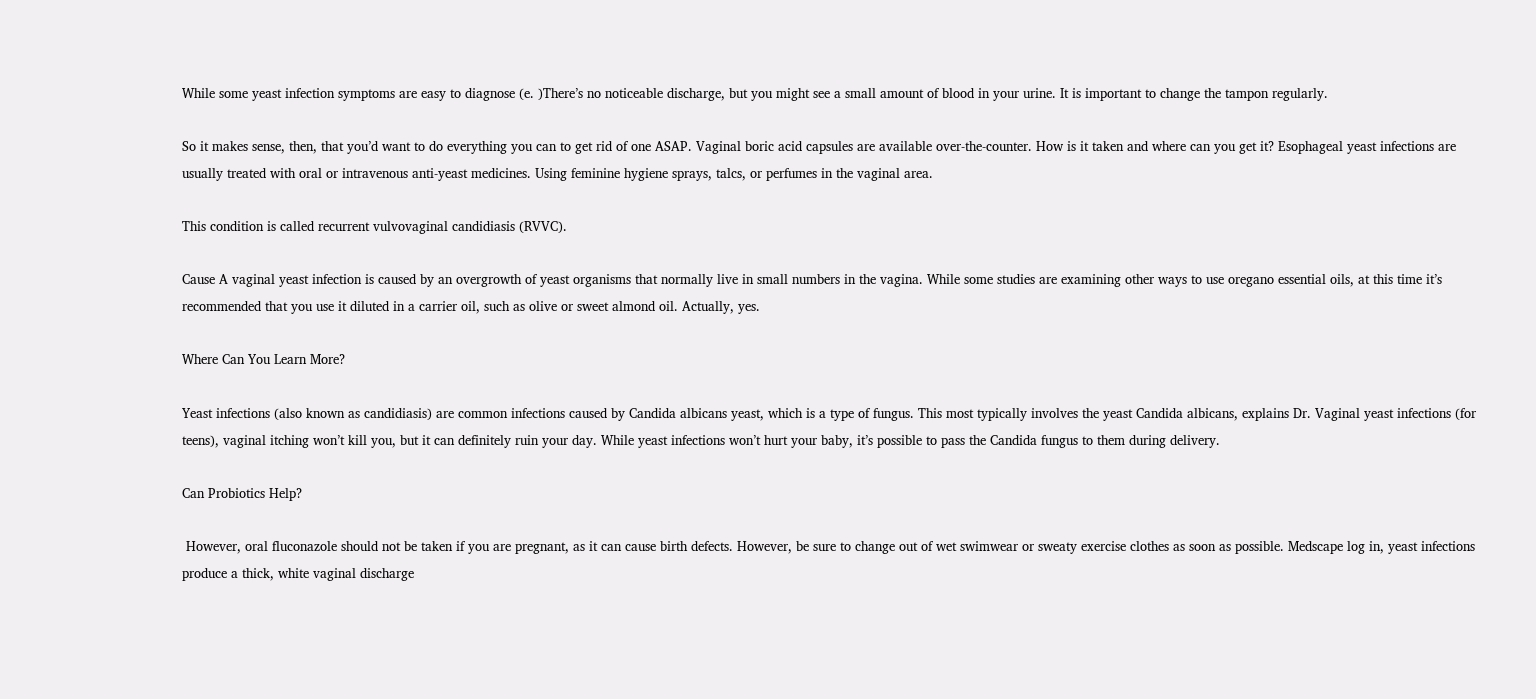While some yeast infection symptoms are easy to diagnose (e. )There’s no noticeable discharge, but you might see a small amount of blood in your urine. It is important to change the tampon regularly.

So it makes sense, then, that you’d want to do everything you can to get rid of one ASAP. Vaginal boric acid capsules are available over-the-counter. How is it taken and where can you get it? Esophageal yeast infections are usually treated with oral or intravenous anti-yeast medicines. Using feminine hygiene sprays, talcs, or perfumes in the vaginal area.

This condition is called recurrent vulvovaginal candidiasis (RVVC).

Cause A vaginal yeast infection is caused by an overgrowth of yeast organisms that normally live in small numbers in the vagina. While some studies are examining other ways to use oregano essential oils, at this time it’s recommended that you use it diluted in a carrier oil, such as olive or sweet almond oil. Actually, yes.

Where Can You Learn More?

Yeast infections (also known as candidiasis) are common infections caused by Candida albicans yeast, which is a type of fungus. This most typically involves the yeast Candida albicans, explains Dr. Vaginal yeast infections (for teens), vaginal itching won’t kill you, but it can definitely ruin your day. While yeast infections won’t hurt your baby, it’s possible to pass the Candida fungus to them during delivery.

Can Probiotics Help?

 However, oral fluconazole should not be taken if you are pregnant, as it can cause birth defects. However, be sure to change out of wet swimwear or sweaty exercise clothes as soon as possible. Medscape log in, yeast infections produce a thick, white vaginal discharge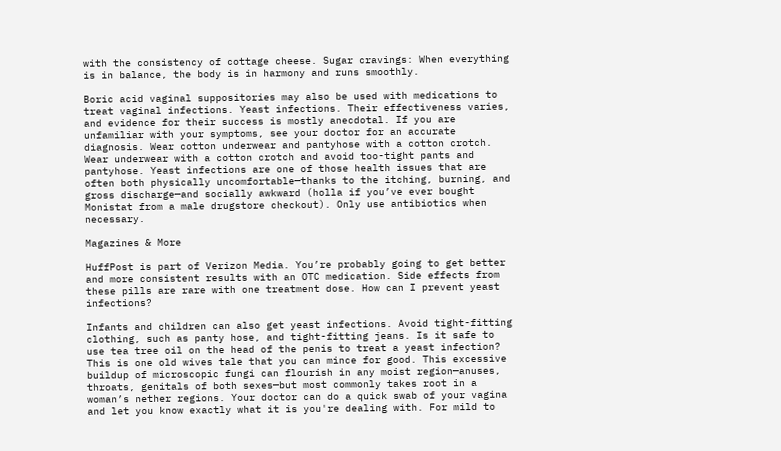with the consistency of cottage cheese. Sugar cravings: When everything is in balance, the body is in harmony and runs smoothly.

Boric acid vaginal suppositories may also be used with medications to treat vaginal infections. Yeast infections. Their effectiveness varies, and evidence for their success is mostly anecdotal. If you are unfamiliar with your symptoms, see your doctor for an accurate diagnosis. Wear cotton underwear and pantyhose with a cotton crotch. Wear underwear with a cotton crotch and avoid too-tight pants and pantyhose. Yeast infections are one of those health issues that are often both physically uncomfortable—thanks to the itching, burning, and gross discharge—and socially awkward (holla if you’ve ever bought Monistat from a male drugstore checkout). Only use antibiotics when necessary.

Magazines & More

HuffPost is part of Verizon Media. You’re probably going to get better and more consistent results with an OTC medication. Side effects from these pills are rare with one treatment dose. How can I prevent yeast infections?

Infants and children can also get yeast infections. Avoid tight-fitting clothing, such as panty hose, and tight-fitting jeans. Is it safe to use tea tree oil on the head of the penis to treat a yeast infection? This is one old wives tale that you can mince for good. This excessive buildup of microscopic fungi can flourish in any moist region—anuses, throats, genitals of both sexes—but most commonly takes root in a woman’s nether regions. Your doctor can do a quick swab of your vagina and let you know exactly what it is you're dealing with. For mild to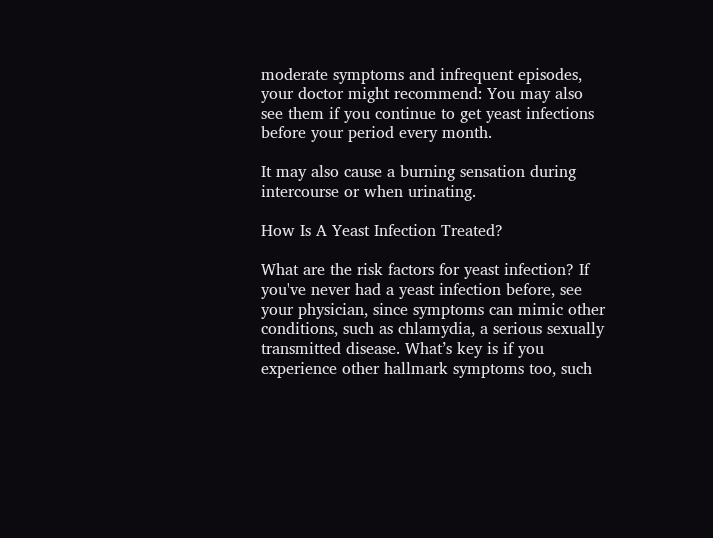moderate symptoms and infrequent episodes, your doctor might recommend: You may also see them if you continue to get yeast infections before your period every month.

It may also cause a burning sensation during intercourse or when urinating.

How Is A Yeast Infection Treated?

What are the risk factors for yeast infection? If you've never had a yeast infection before, see your physician, since symptoms can mimic other conditions, such as chlamydia, a serious sexually transmitted disease. What’s key is if you experience other hallmark symptoms too, such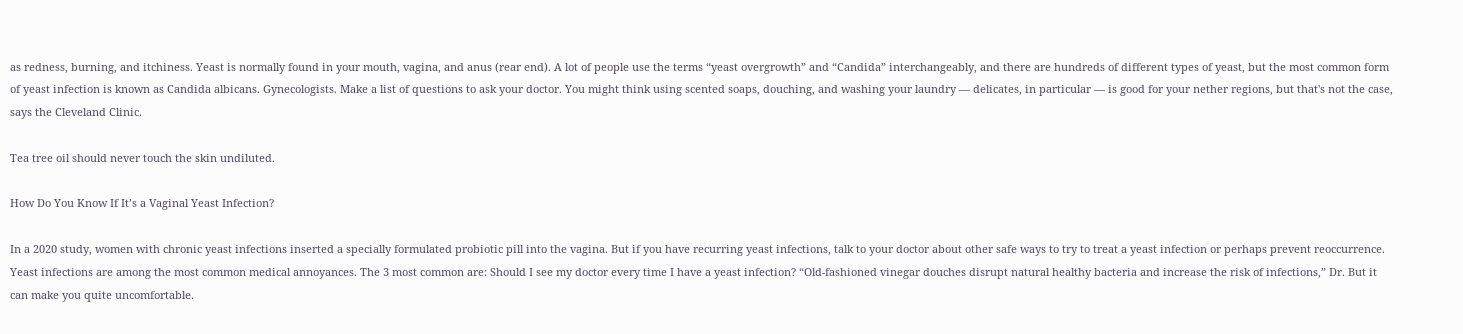as redness, burning, and itchiness. Yeast is normally found in your mouth, vagina, and anus (rear end). A lot of people use the terms “yeast overgrowth” and “Candida” interchangeably, and there are hundreds of different types of yeast, but the most common form of yeast infection is known as Candida albicans. Gynecologists. Make a list of questions to ask your doctor. You might think using scented soaps, douching, and washing your laundry — delicates, in particular — is good for your nether regions, but that's not the case, says the Cleveland Clinic.

Tea tree oil should never touch the skin undiluted.

How Do You Know If It’s a Vaginal Yeast Infection?

In a 2020 study, women with chronic yeast infections inserted a specially formulated probiotic pill into the vagina. But if you have recurring yeast infections, talk to your doctor about other safe ways to try to treat a yeast infection or perhaps prevent reoccurrence. Yeast infections are among the most common medical annoyances. The 3 most common are: Should I see my doctor every time I have a yeast infection? “Old-fashioned vinegar douches disrupt natural healthy bacteria and increase the risk of infections,” Dr. But it can make you quite uncomfortable.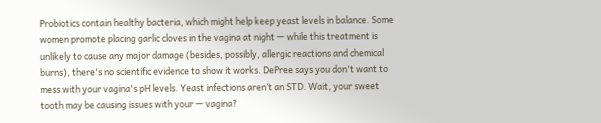Probiotics contain healthy bacteria, which might help keep yeast levels in balance. Some women promote placing garlic cloves in the vagina at night — while this treatment is unlikely to cause any major damage (besides, possibly, allergic reactions and chemical burns), there's no scientific evidence to show it works. DePree says you don't want to mess with your vagina's pH levels. Yeast infections aren’t an STD. Wait, your sweet tooth may be causing issues with your — vagina?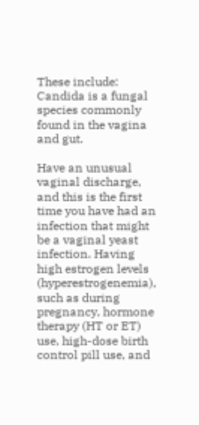These include: Candida is a fungal species commonly found in the vagina and gut.

Have an unusual vaginal discharge, and this is the first time you have had an infection that might be a vaginal yeast infection. Having high estrogen levels (hyperestrogenemia), such as during pregnancy, hormone therapy (HT or ET) use, high-dose birth control pill use, and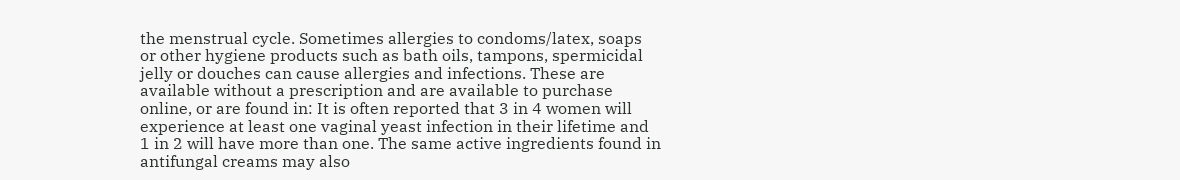the menstrual cycle. Sometimes allergies to condoms/latex, soaps or other hygiene products such as bath oils, tampons, spermicidal jelly or douches can cause allergies and infections. These are available without a prescription and are available to purchase online, or are found in: It is often reported that 3 in 4 women will experience at least one vaginal yeast infection in their lifetime and 1 in 2 will have more than one. The same active ingredients found in antifungal creams may also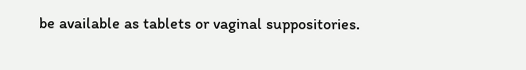be available as tablets or vaginal suppositories.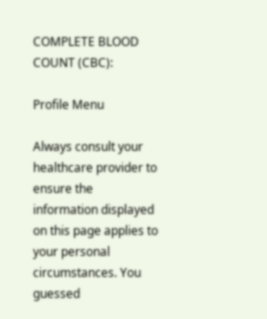COMPLETE BLOOD COUNT (CBC):

Profile Menu

Always consult your healthcare provider to ensure the information displayed on this page applies to your personal circumstances. You guessed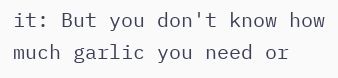it: But you don't know how much garlic you need or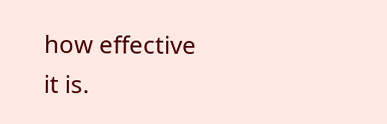how effective it is.